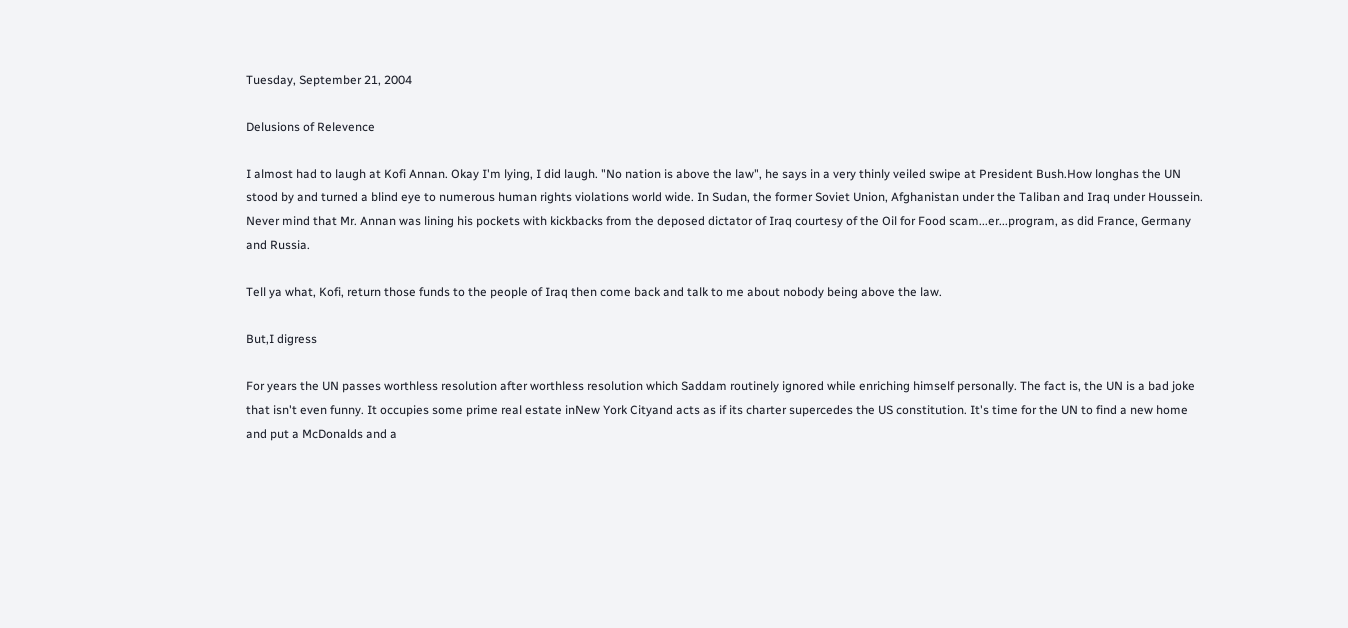Tuesday, September 21, 2004

Delusions of Relevence

I almost had to laugh at Kofi Annan. Okay I'm lying, I did laugh. "No nation is above the law", he says in a very thinly veiled swipe at President Bush.How longhas the UN stood by and turned a blind eye to numerous human rights violations world wide. In Sudan, the former Soviet Union, Afghanistan under the Taliban and Iraq under Houssein. Never mind that Mr. Annan was lining his pockets with kickbacks from the deposed dictator of Iraq courtesy of the Oil for Food scam...er...program, as did France, Germany and Russia.

Tell ya what, Kofi, return those funds to the people of Iraq then come back and talk to me about nobody being above the law.

But,I digress

For years the UN passes worthless resolution after worthless resolution which Saddam routinely ignored while enriching himself personally. The fact is, the UN is a bad joke that isn't even funny. It occupies some prime real estate inNew York Cityand acts as if its charter supercedes the US constitution. It's time for the UN to find a new home and put a McDonalds and a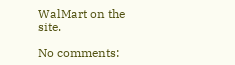WalMart on the site.

No comments: